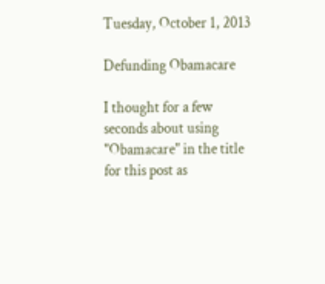Tuesday, October 1, 2013

Defunding Obamacare

I thought for a few seconds about using "Obamacare" in the title for this post as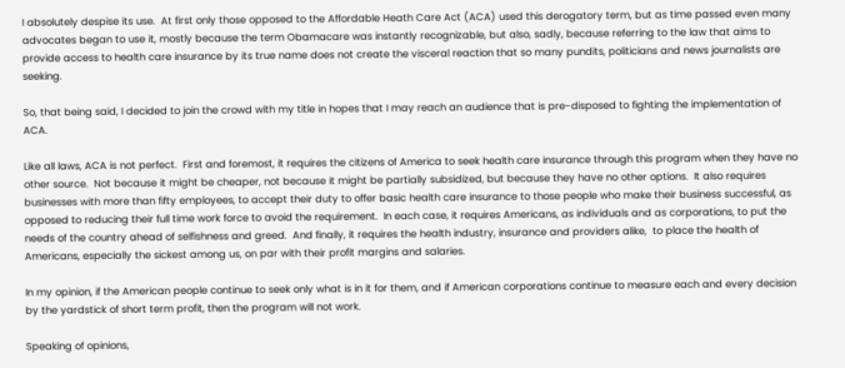I absolutely despise its use.  At first only those opposed to the Affordable Heath Care Act (ACA) used this derogatory term, but as time passed even many advocates began to use it, mostly because the term Obamacare was instantly recognizable, but also, sadly, because referring to the law that aims to provide access to health care insurance by its true name does not create the visceral reaction that so many pundits, politicians and news journalists are seeking.

So, that being said, I decided to join the crowd with my title in hopes that I may reach an audience that is pre-disposed to fighting the implementation of ACA.

Like all laws, ACA is not perfect.  First and foremost, it requires the citizens of America to seek health care insurance through this program when they have no other source.  Not because it might be cheaper, not because it might be partially subsidized, but because they have no other options.  It also requires businesses with more than fifty employees, to accept their duty to offer basic health care insurance to those people who make their business successful, as opposed to reducing their full time work force to avoid the requirement.  In each case, it requires Americans, as individuals and as corporations, to put the needs of the country ahead of selfishness and greed.  And finally, it requires the health industry, insurance and providers alike,  to place the health of Americans, especially the sickest among us, on par with their profit margins and salaries.

In my opinion, if the American people continue to seek only what is in it for them, and if American corporations continue to measure each and every decision by the yardstick of short term profit, then the program will not work.

Speaking of opinions,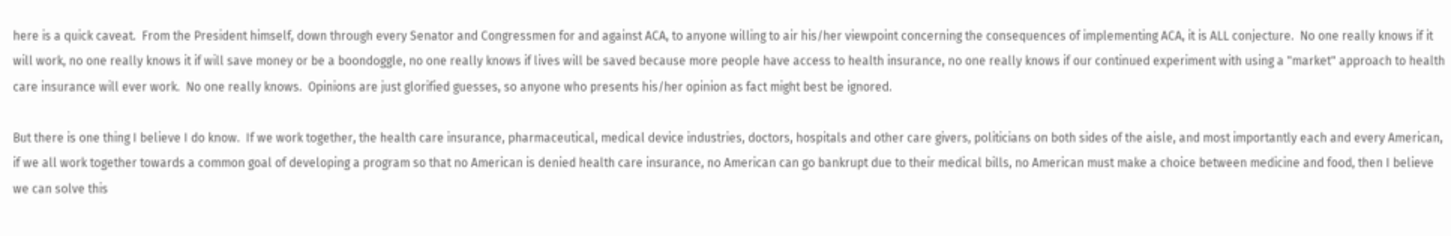here is a quick caveat.  From the President himself, down through every Senator and Congressmen for and against ACA, to anyone willing to air his/her viewpoint concerning the consequences of implementing ACA, it is ALL conjecture.  No one really knows if it will work, no one really knows it if will save money or be a boondoggle, no one really knows if lives will be saved because more people have access to health insurance, no one really knows if our continued experiment with using a "market" approach to health care insurance will ever work.  No one really knows.  Opinions are just glorified guesses, so anyone who presents his/her opinion as fact might best be ignored.

But there is one thing I believe I do know.  If we work together, the health care insurance, pharmaceutical, medical device industries, doctors, hospitals and other care givers, politicians on both sides of the aisle, and most importantly each and every American, if we all work together towards a common goal of developing a program so that no American is denied health care insurance, no American can go bankrupt due to their medical bills, no American must make a choice between medicine and food, then I believe we can solve this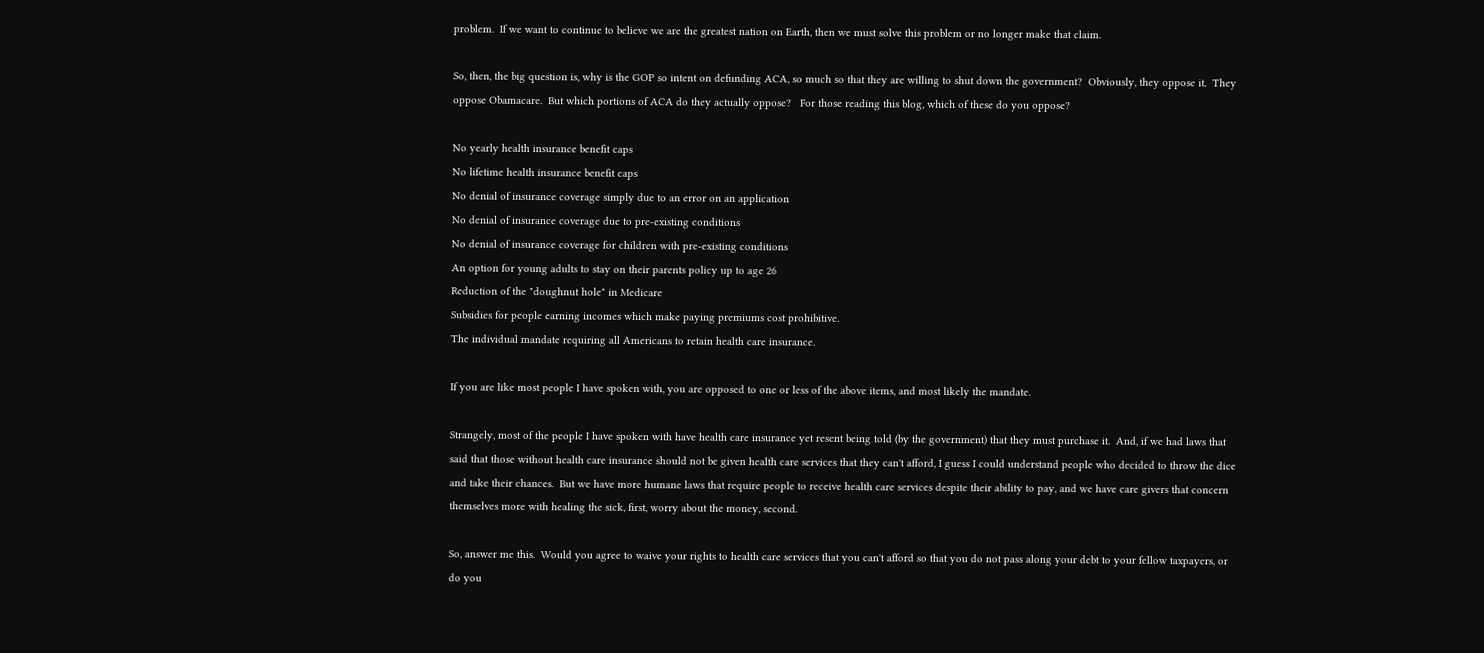problem.  If we want to continue to believe we are the greatest nation on Earth, then we must solve this problem or no longer make that claim.

So, then, the big question is, why is the GOP so intent on defunding ACA, so much so that they are willing to shut down the government?  Obviously, they oppose it.  They oppose Obamacare.  But which portions of ACA do they actually oppose?   For those reading this blog, which of these do you oppose?

No yearly health insurance benefit caps
No lifetime health insurance benefit caps
No denial of insurance coverage simply due to an error on an application
No denial of insurance coverage due to pre-existing conditions
No denial of insurance coverage for children with pre-existing conditions
An option for young adults to stay on their parents policy up to age 26
Reduction of the "doughnut hole" in Medicare
Subsidies for people earning incomes which make paying premiums cost prohibitive.
The individual mandate requiring all Americans to retain health care insurance.

If you are like most people I have spoken with, you are opposed to one or less of the above items, and most likely the mandate.

Strangely, most of the people I have spoken with have health care insurance yet resent being told (by the government) that they must purchase it.  And, if we had laws that said that those without health care insurance should not be given health care services that they can't afford, I guess I could understand people who decided to throw the dice and take their chances.  But we have more humane laws that require people to receive health care services despite their ability to pay, and we have care givers that concern themselves more with healing the sick, first, worry about the money, second.

So, answer me this.  Would you agree to waive your rights to health care services that you can't afford so that you do not pass along your debt to your fellow taxpayers, or do you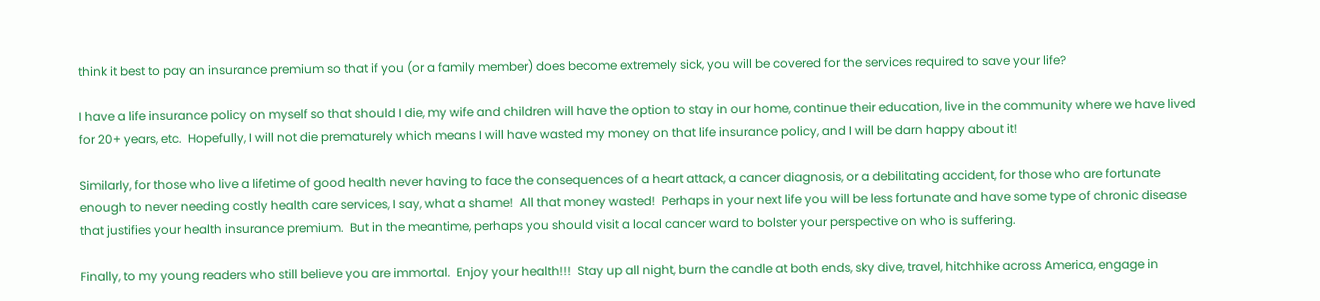think it best to pay an insurance premium so that if you (or a family member) does become extremely sick, you will be covered for the services required to save your life?

I have a life insurance policy on myself so that should I die, my wife and children will have the option to stay in our home, continue their education, live in the community where we have lived for 20+ years, etc.  Hopefully, I will not die prematurely which means I will have wasted my money on that life insurance policy, and I will be darn happy about it!

Similarly, for those who live a lifetime of good health never having to face the consequences of a heart attack, a cancer diagnosis, or a debilitating accident, for those who are fortunate enough to never needing costly health care services, I say, what a shame!  All that money wasted!  Perhaps in your next life you will be less fortunate and have some type of chronic disease that justifies your health insurance premium.  But in the meantime, perhaps you should visit a local cancer ward to bolster your perspective on who is suffering.

Finally, to my young readers who still believe you are immortal.  Enjoy your health!!!  Stay up all night, burn the candle at both ends, sky dive, travel, hitchhike across America, engage in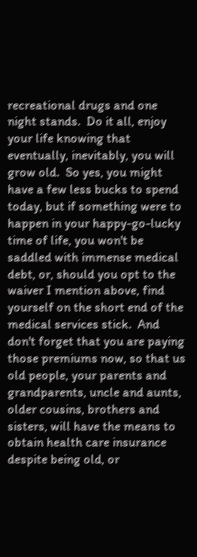recreational drugs and one night stands.  Do it all, enjoy your life knowing that eventually, inevitably, you will grow old.  So yes, you might have a few less bucks to spend today, but if something were to happen in your happy-go-lucky time of life, you won't be saddled with immense medical debt, or, should you opt to the waiver I mention above, find yourself on the short end of the medical services stick.  And don't forget that you are paying those premiums now, so that us old people, your parents and grandparents, uncle and aunts, older cousins, brothers and sisters, will have the means to obtain health care insurance despite being old, or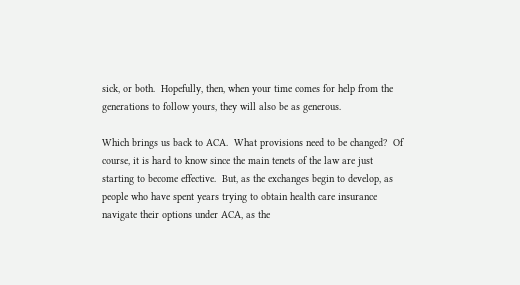sick, or both.  Hopefully, then, when your time comes for help from the generations to follow yours, they will also be as generous.

Which brings us back to ACA.  What provisions need to be changed?  Of course, it is hard to know since the main tenets of the law are just starting to become effective.  But, as the exchanges begin to develop, as people who have spent years trying to obtain health care insurance navigate their options under ACA, as the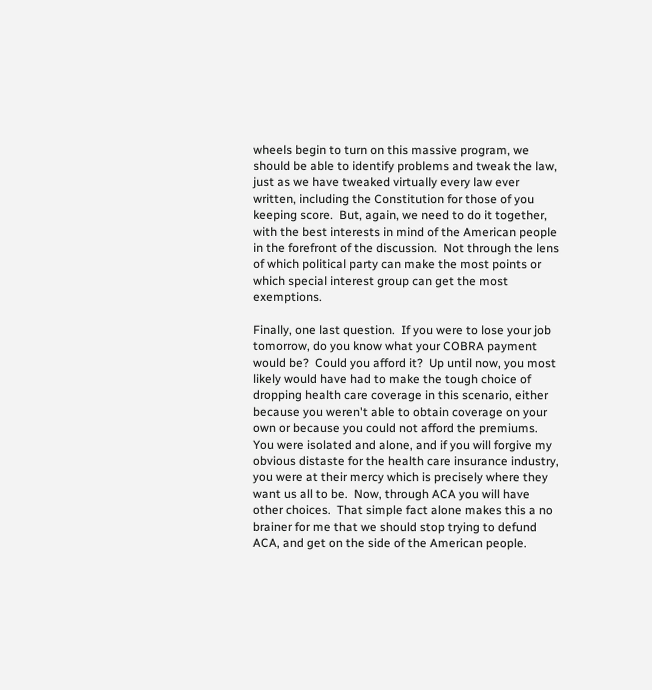wheels begin to turn on this massive program, we should be able to identify problems and tweak the law, just as we have tweaked virtually every law ever written, including the Constitution for those of you keeping score.  But, again, we need to do it together, with the best interests in mind of the American people in the forefront of the discussion.  Not through the lens of which political party can make the most points or which special interest group can get the most exemptions.

Finally, one last question.  If you were to lose your job tomorrow, do you know what your COBRA payment would be?  Could you afford it?  Up until now, you most likely would have had to make the tough choice of dropping health care coverage in this scenario, either because you weren't able to obtain coverage on your own or because you could not afford the premiums.  You were isolated and alone, and if you will forgive my obvious distaste for the health care insurance industry, you were at their mercy which is precisely where they want us all to be.  Now, through ACA you will have other choices.  That simple fact alone makes this a no brainer for me that we should stop trying to defund ACA, and get on the side of the American people.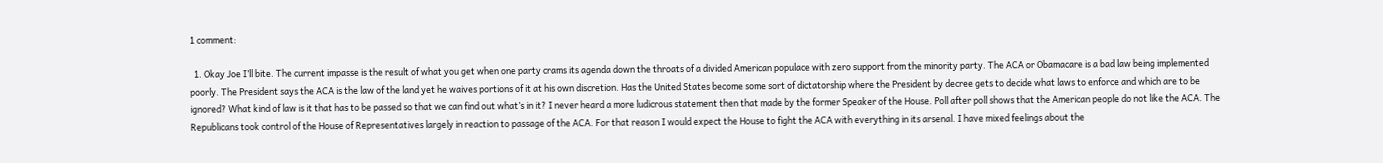1 comment:

  1. Okay Joe I’ll bite. The current impasse is the result of what you get when one party crams its agenda down the throats of a divided American populace with zero support from the minority party. The ACA or Obamacare is a bad law being implemented poorly. The President says the ACA is the law of the land yet he waives portions of it at his own discretion. Has the United States become some sort of dictatorship where the President by decree gets to decide what laws to enforce and which are to be ignored? What kind of law is it that has to be passed so that we can find out what’s in it? I never heard a more ludicrous statement then that made by the former Speaker of the House. Poll after poll shows that the American people do not like the ACA. The Republicans took control of the House of Representatives largely in reaction to passage of the ACA. For that reason I would expect the House to fight the ACA with everything in its arsenal. I have mixed feelings about the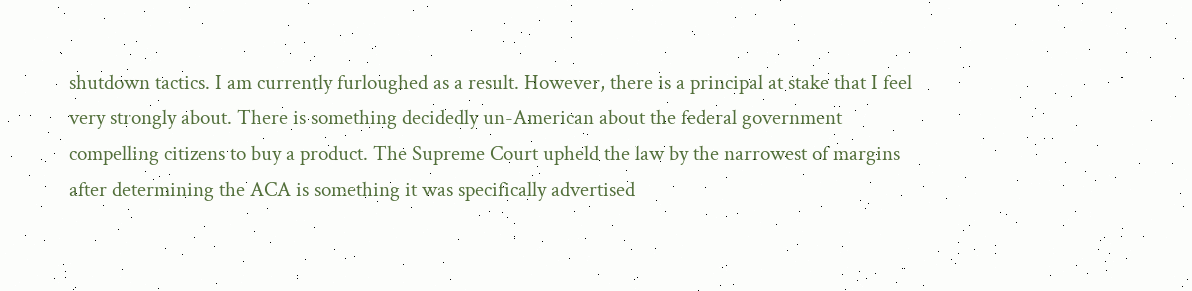shutdown tactics. I am currently furloughed as a result. However, there is a principal at stake that I feel very strongly about. There is something decidedly un-American about the federal government compelling citizens to buy a product. The Supreme Court upheld the law by the narrowest of margins after determining the ACA is something it was specifically advertised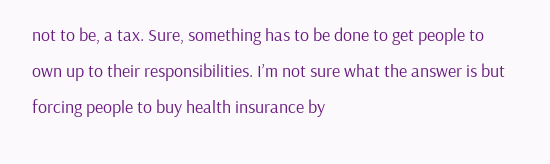not to be, a tax. Sure, something has to be done to get people to own up to their responsibilities. I’m not sure what the answer is but forcing people to buy health insurance by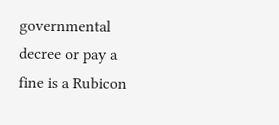governmental decree or pay a fine is a Rubicon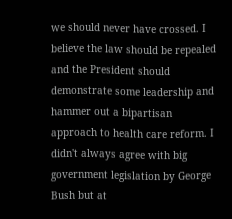we should never have crossed. I believe the law should be repealed and the President should demonstrate some leadership and hammer out a bipartisan approach to health care reform. I didn't always agree with big government legislation by George Bush but at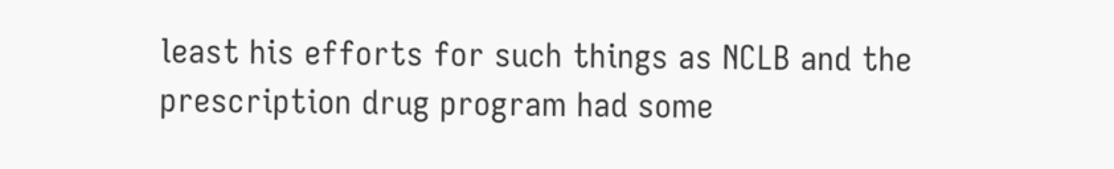least his efforts for such things as NCLB and the prescription drug program had some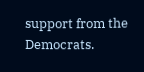support from the Democrats.